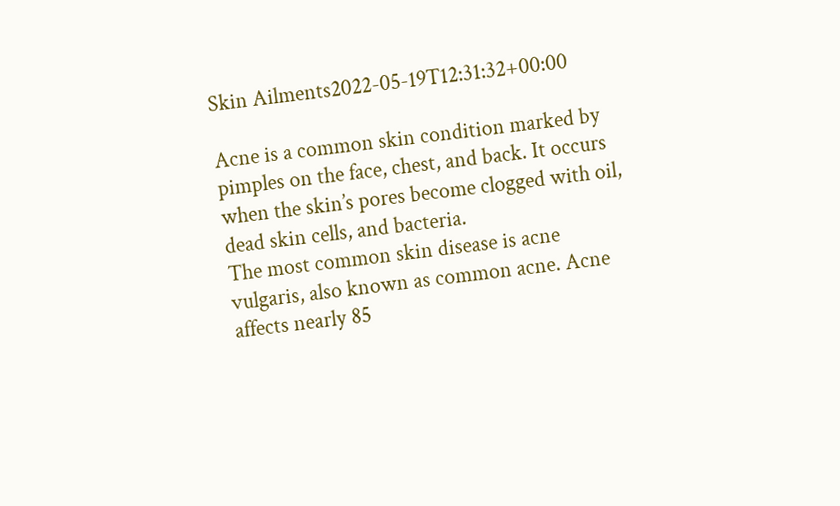Skin Ailments2022-05-19T12:31:32+00:00

Acne is a common skin condition marked by pimples on the face, chest, and back. It occurs when the skin’s pores become clogged with oil, dead skin cells, and bacteria.
The most common skin disease is acne vulgaris, also known as common acne. Acne affects nearly 85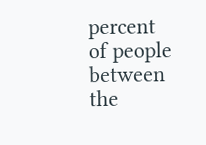percent of people between the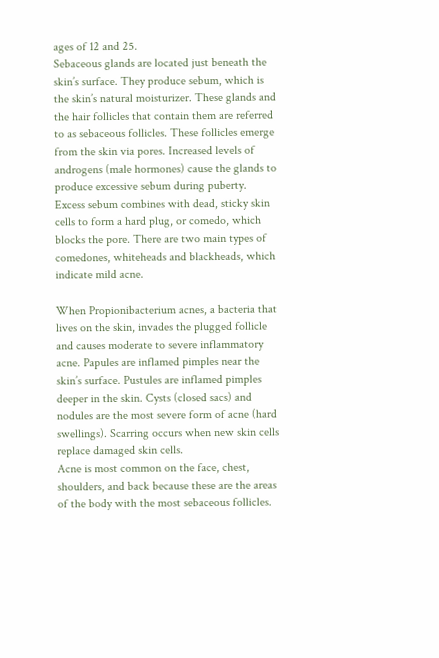ages of 12 and 25.
Sebaceous glands are located just beneath the skin’s surface. They produce sebum, which is the skin’s natural moisturizer. These glands and the hair follicles that contain them are referred to as sebaceous follicles. These follicles emerge from the skin via pores. Increased levels of androgens (male hormones) cause the glands to produce excessive sebum during puberty.
Excess sebum combines with dead, sticky skin cells to form a hard plug, or comedo, which blocks the pore. There are two main types of comedones, whiteheads and blackheads, which indicate mild acne.

When Propionibacterium acnes, a bacteria that lives on the skin, invades the plugged follicle and causes moderate to severe inflammatory acne. Papules are inflamed pimples near the skin’s surface. Pustules are inflamed pimples deeper in the skin. Cysts (closed sacs) and nodules are the most severe form of acne (hard swellings). Scarring occurs when new skin cells replace damaged skin cells.
Acne is most common on the face, chest, shoulders, and back because these are the areas of the body with the most sebaceous follicles.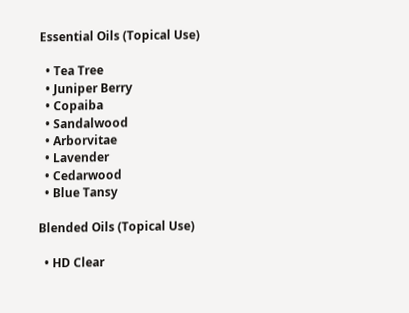Essential Oils (Topical Use)

  • Tea Tree
  • Juniper Berry
  • Copaiba
  • Sandalwood
  • Arborvitae
  • Lavender
  • Cedarwood
  • Blue Tansy

Blended Oils (Topical Use)

  • HD Clear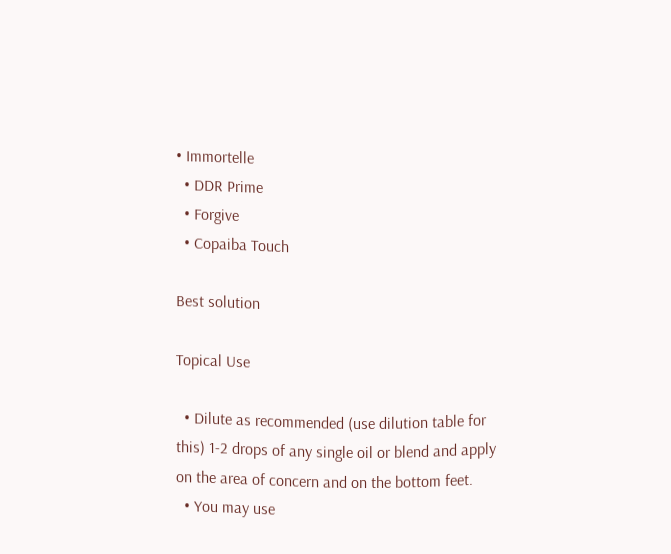• Immortelle
  • DDR Prime
  • Forgive
  • Copaiba Touch

Best solution

Topical Use

  • Dilute as recommended (use dilution table for this) 1-2 drops of any single oil or blend and apply on the area of concern and on the bottom feet.
  • You may use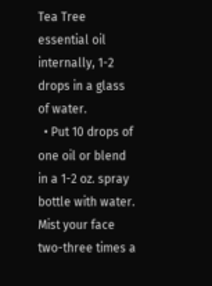Tea Tree essential oil internally, 1-2 drops in a glass of water.
  • Put 10 drops of one oil or blend in a 1-2 oz. spray bottle with water. Mist your face two-three times a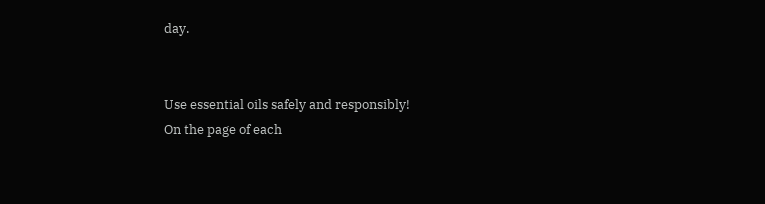day.


Use essential oils safely and responsibly!
On the page of each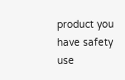product you have safety use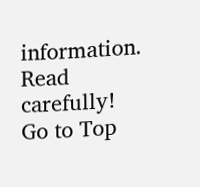information.
Read carefully!
Go to Top